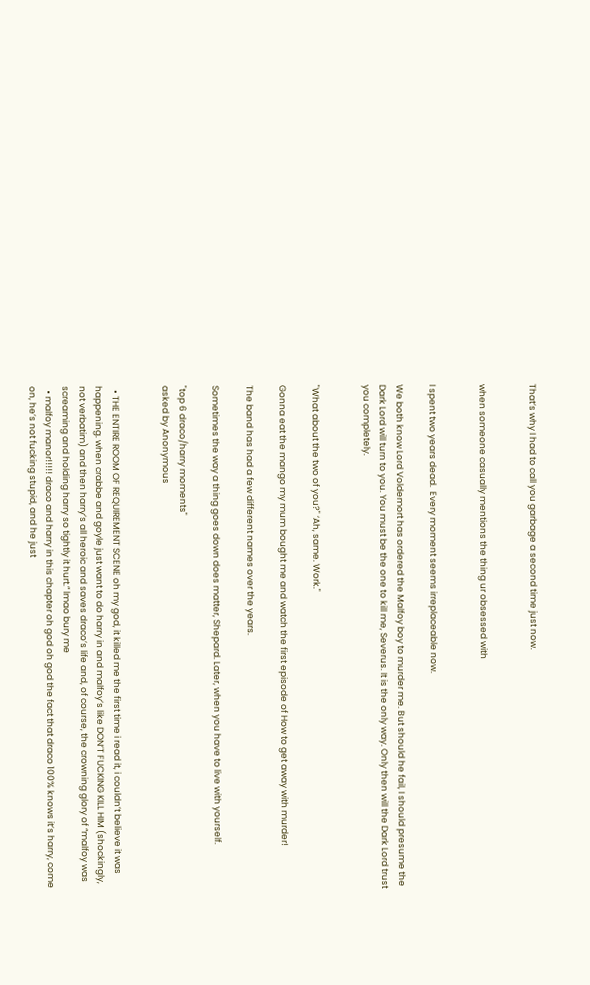That’s why I had to call you garbage a second time just now.


when someone casually mentions the thing ur obsessed with


I spent two years dead.  Every moment seems irreplaceable now.

We both know Lord Voldemort has ordered the Malfoy boy to murder me. But should he fail, I should presume the Dark Lord will turn to you. You must be the one to kill me, Severus. It is the only way. Only then will the Dark Lord trust you completely.


"What about the two of you?" ‘Ah, same. Work."

Gonna eat the mango my mum bought me and watch the first episode of How to get away with murder!

The band has had a few different names over the years.

Sometimes the way a thing goes down does matter, Shepard. Later, when you have to live with yourself.

"top 6 draco/harry moments"
asked by Anonymous


  • THE ENTIRE ROOM OF REQUIREMENT SCENE oh my god, it killed me the first time i read it, i couldn’t believe it was happening. when crabbe and goyle just want to do harry in and malfoy’s like DON’T FUCKING KILL HIM (shockingly, not verbatim) and then harry’s all heroic and saves draco’s life and, of course, the crowning glory of “malfoy was screaming and holding harry so tightly it hurt.” lmao bury me
  • malfoy manor!!!!! draco and harry in this chapter oh god oh god the fact that draco 100% knows it’s harry, come on, he’s not fucking stupid, and he just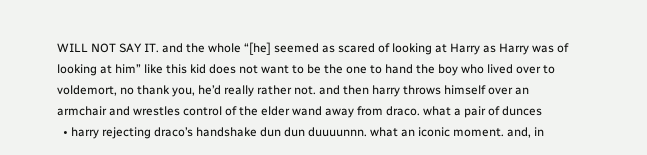WILL NOT SAY IT. and the whole “[he] seemed as scared of looking at Harry as Harry was of looking at him” like this kid does not want to be the one to hand the boy who lived over to voldemort, no thank you, he’d really rather not. and then harry throws himself over an armchair and wrestles control of the elder wand away from draco. what a pair of dunces
  • harry rejecting draco’s handshake dun dun duuuunnn. what an iconic moment. and, in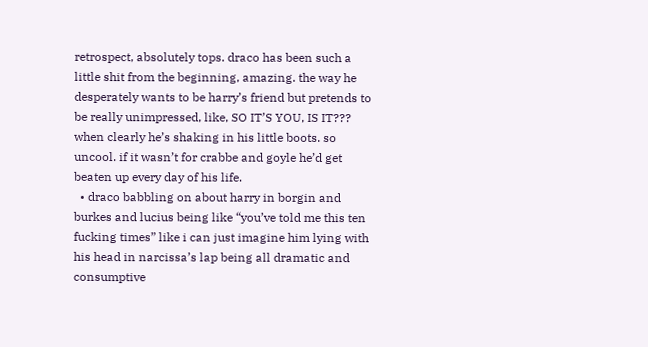retrospect, absolutely tops. draco has been such a little shit from the beginning, amazing. the way he desperately wants to be harry’s friend but pretends to be really unimpressed, like, SO IT’S YOU, IS IT??? when clearly he’s shaking in his little boots. so uncool. if it wasn’t for crabbe and goyle he’d get beaten up every day of his life.
  • draco babbling on about harry in borgin and burkes and lucius being like “you’ve told me this ten fucking times” like i can just imagine him lying with his head in narcissa’s lap being all dramatic and consumptive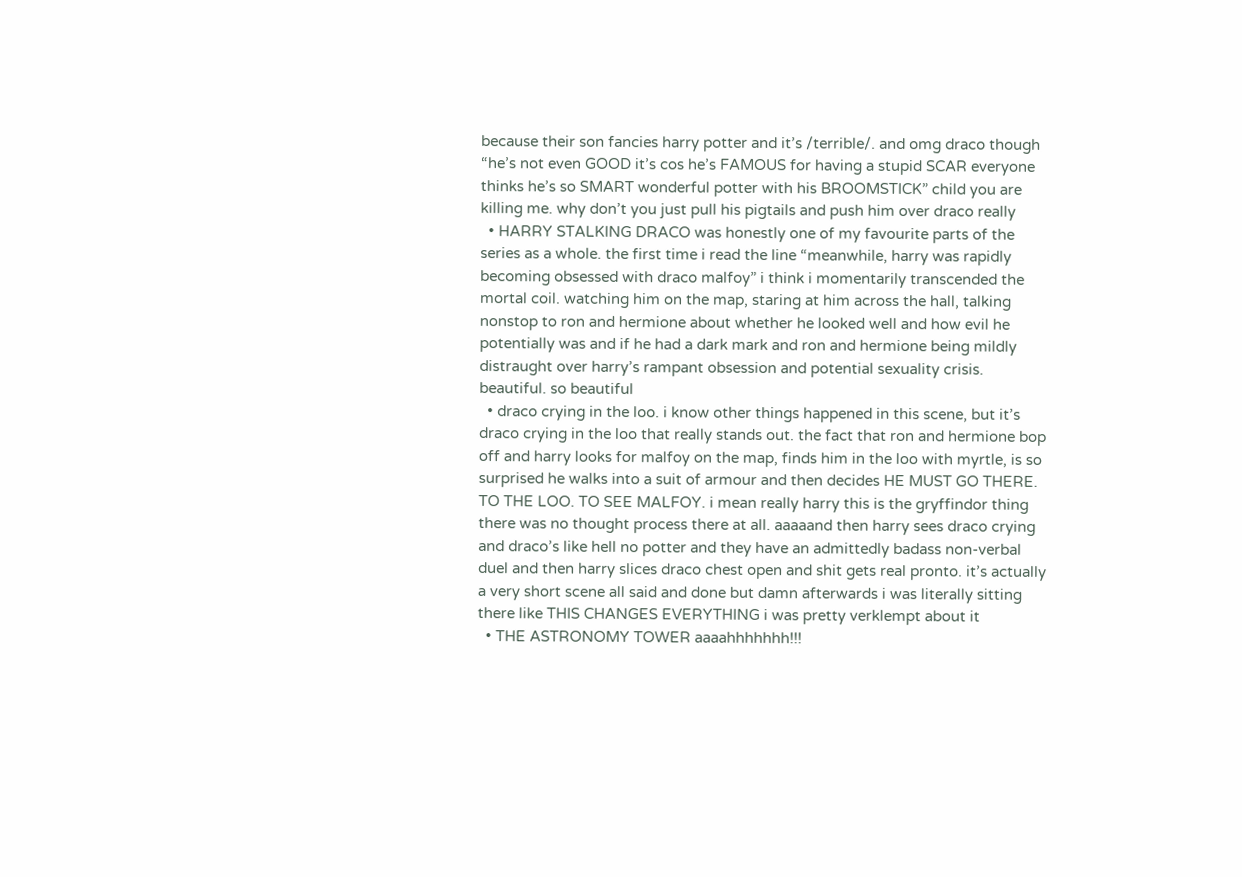because their son fancies harry potter and it’s /terrible/. and omg draco though “he’s not even GOOD it’s cos he’s FAMOUS for having a stupid SCAR everyone thinks he’s so SMART wonderful potter with his BROOMSTICK” child you are killing me. why don’t you just pull his pigtails and push him over draco really
  • HARRY STALKING DRACO was honestly one of my favourite parts of the series as a whole. the first time i read the line “meanwhile, harry was rapidly becoming obsessed with draco malfoy” i think i momentarily transcended the mortal coil. watching him on the map, staring at him across the hall, talking nonstop to ron and hermione about whether he looked well and how evil he potentially was and if he had a dark mark and ron and hermione being mildly distraught over harry’s rampant obsession and potential sexuality crisis. beautiful. so beautiful
  • draco crying in the loo. i know other things happened in this scene, but it’s draco crying in the loo that really stands out. the fact that ron and hermione bop off and harry looks for malfoy on the map, finds him in the loo with myrtle, is so surprised he walks into a suit of armour and then decides HE MUST GO THERE. TO THE LOO. TO SEE MALFOY. i mean really harry this is the gryffindor thing there was no thought process there at all. aaaaand then harry sees draco crying and draco’s like hell no potter and they have an admittedly badass non-verbal duel and then harry slices draco chest open and shit gets real pronto. it’s actually a very short scene all said and done but damn afterwards i was literally sitting there like THIS CHANGES EVERYTHING i was pretty verklempt about it
  • THE ASTRONOMY TOWER aaaahhhhhhh!!!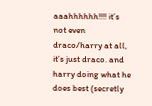aaahhhhhh!!!! it’s not even draco/harry at all, it’s just draco. and harry doing what he does best (secretly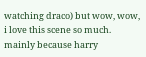watching draco) but wow, wow, i love this scene so much. mainly because harry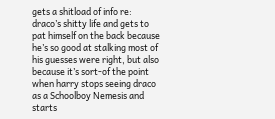gets a shitload of info re: draco’s shitty life and gets to pat himself on the back because he’s so good at stalking most of his guesses were right, but also because it’s sort-of the point when harry stops seeing draco as a Schoolboy Nemesis and starts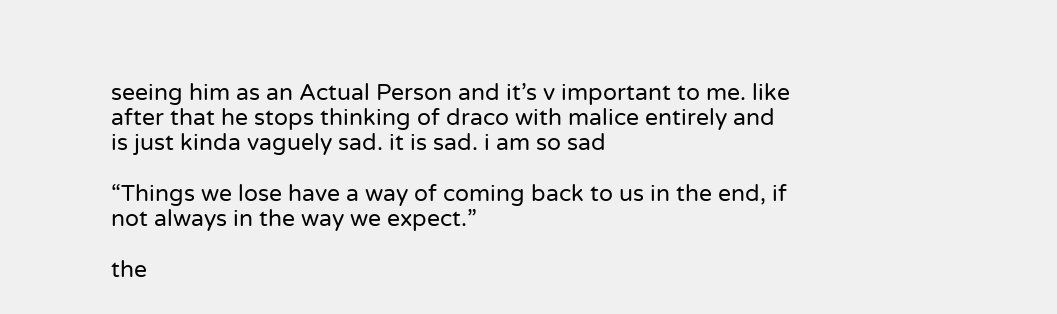seeing him as an Actual Person and it’s v important to me. like after that he stops thinking of draco with malice entirely and is just kinda vaguely sad. it is sad. i am so sad

“Things we lose have a way of coming back to us in the end, if not always in the way we expect.”

the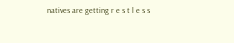natives are getting r e s t l e s s